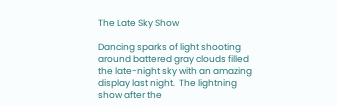The Late Sky Show

Dancing sparks of light shooting around battered gray clouds filled the late-night sky with an amazing display last night.  The lightning show after the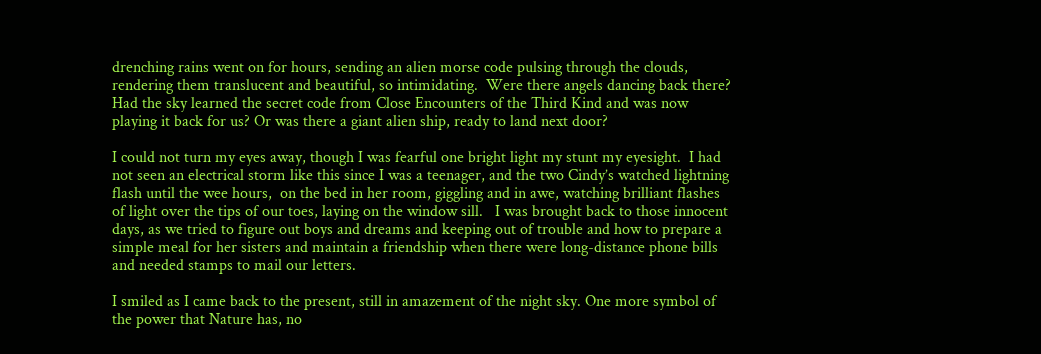drenching rains went on for hours, sending an alien morse code pulsing through the clouds, rendering them translucent and beautiful, so intimidating.  Were there angels dancing back there?  Had the sky learned the secret code from Close Encounters of the Third Kind and was now playing it back for us? Or was there a giant alien ship, ready to land next door?

I could not turn my eyes away, though I was fearful one bright light my stunt my eyesight.  I had not seen an electrical storm like this since I was a teenager, and the two Cindy’s watched lightning flash until the wee hours,  on the bed in her room, giggling and in awe, watching brilliant flashes of light over the tips of our toes, laying on the window sill.   I was brought back to those innocent days, as we tried to figure out boys and dreams and keeping out of trouble and how to prepare a simple meal for her sisters and maintain a friendship when there were long-distance phone bills and needed stamps to mail our letters.

I smiled as I came back to the present, still in amazement of the night sky. One more symbol of the power that Nature has, no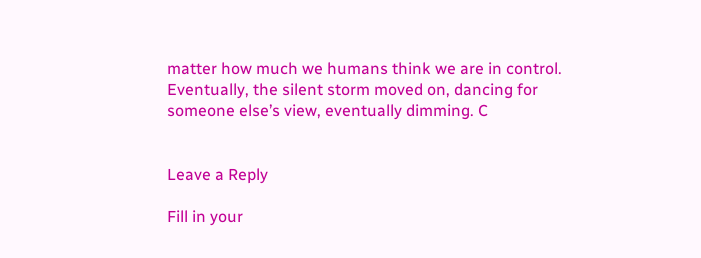matter how much we humans think we are in control.  Eventually, the silent storm moved on, dancing for someone else’s view, eventually dimming. C


Leave a Reply

Fill in your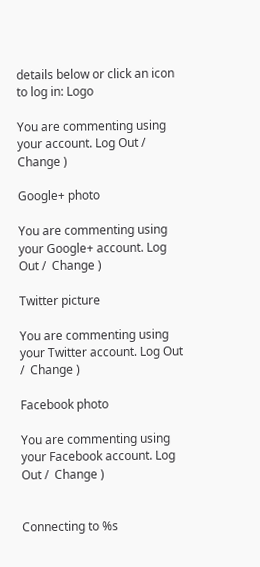details below or click an icon to log in: Logo

You are commenting using your account. Log Out /  Change )

Google+ photo

You are commenting using your Google+ account. Log Out /  Change )

Twitter picture

You are commenting using your Twitter account. Log Out /  Change )

Facebook photo

You are commenting using your Facebook account. Log Out /  Change )


Connecting to %s